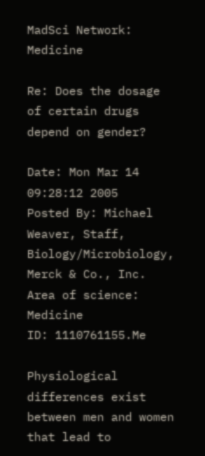MadSci Network: Medicine

Re: Does the dosage of certain drugs depend on gender?

Date: Mon Mar 14 09:28:12 2005
Posted By: Michael Weaver, Staff, Biology/Microbiology, Merck & Co., Inc.
Area of science: Medicine
ID: 1110761155.Me

Physiological differences exist between men and women that lead to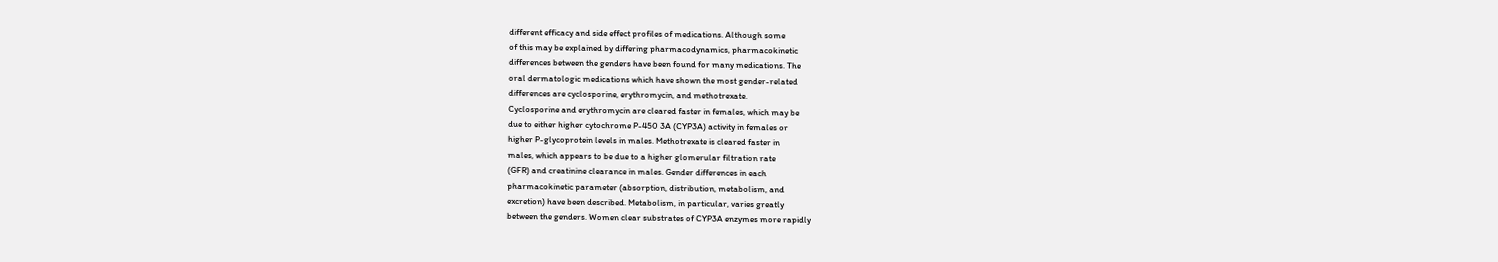different efficacy and side effect profiles of medications. Although some
of this may be explained by differing pharmacodynamics, pharmacokinetic
differences between the genders have been found for many medications. The
oral dermatologic medications which have shown the most gender-related
differences are cyclosporine, erythromycin, and methotrexate.
Cyclosporine and erythromycin are cleared faster in females, which may be
due to either higher cytochrome P-450 3A (CYP3A) activity in females or
higher P-glycoprotein levels in males. Methotrexate is cleared faster in
males, which appears to be due to a higher glomerular filtration rate
(GFR) and creatinine clearance in males. Gender differences in each
pharmacokinetic parameter (absorption, distribution, metabolism, and
excretion) have been described. Metabolism, in particular, varies greatly
between the genders. Women clear substrates of CYP3A enzymes more rapidly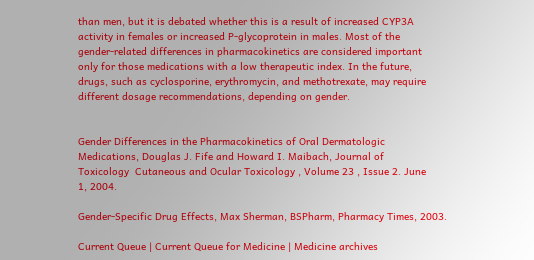than men, but it is debated whether this is a result of increased CYP3A
activity in females or increased P-glycoprotein in males. Most of the
gender-related differences in pharmacokinetics are considered important
only for those medications with a low therapeutic index. In the future,
drugs, such as cyclosporine, erythromycin, and methotrexate, may require
different dosage recommendations, depending on gender.


Gender Differences in the Pharmacokinetics of Oral Dermatologic
Medications, Douglas J. Fife and Howard I. Maibach, Journal of
Toxicology  Cutaneous and Ocular Toxicology , Volume 23 , Issue 2. June
1, 2004.

Gender-Specific Drug Effects, Max Sherman, BSPharm, Pharmacy Times, 2003.

Current Queue | Current Queue for Medicine | Medicine archives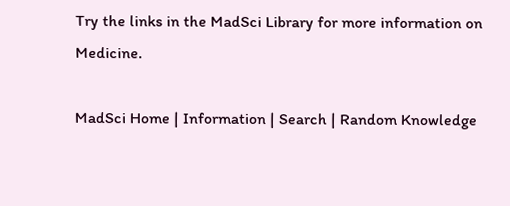Try the links in the MadSci Library for more information on Medicine.

MadSci Home | Information | Search | Random Knowledge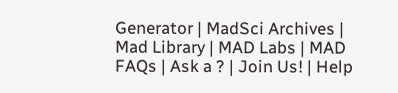Generator | MadSci Archives | Mad Library | MAD Labs | MAD FAQs | Ask a ? | Join Us! | Help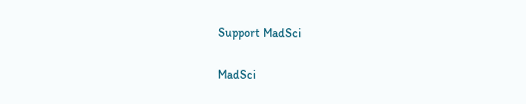Support MadSci

MadSci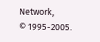Network,
© 1995-2005.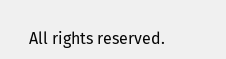All rights reserved.